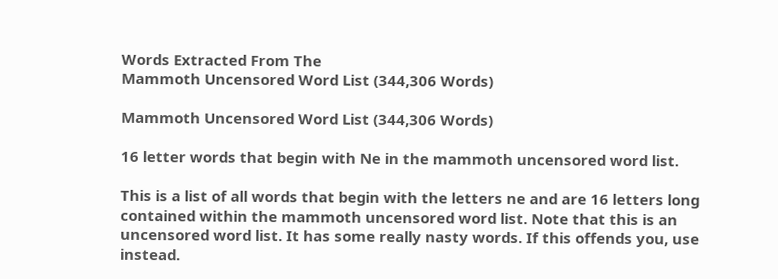Words Extracted From The
Mammoth Uncensored Word List (344,306 Words)

Mammoth Uncensored Word List (344,306 Words)

16 letter words that begin with Ne in the mammoth uncensored word list.

This is a list of all words that begin with the letters ne and are 16 letters long contained within the mammoth uncensored word list. Note that this is an uncensored word list. It has some really nasty words. If this offends you, use instead.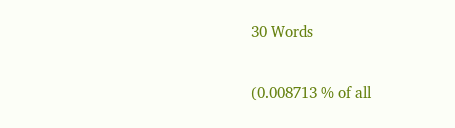30 Words

(0.008713 % of all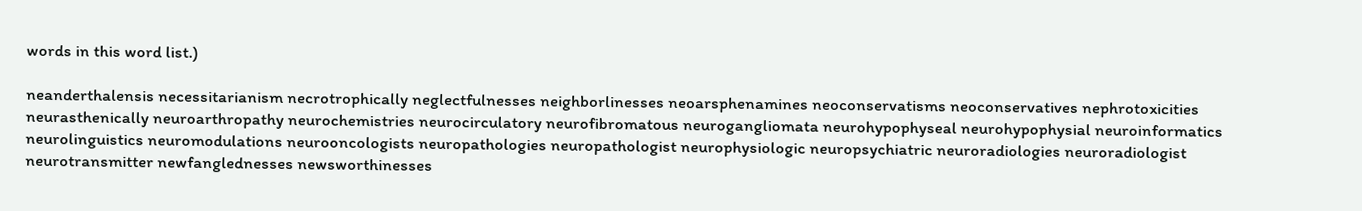words in this word list.)

neanderthalensis necessitarianism necrotrophically neglectfulnesses neighborlinesses neoarsphenamines neoconservatisms neoconservatives nephrotoxicities neurasthenically neuroarthropathy neurochemistries neurocirculatory neurofibromatous neurogangliomata neurohypophyseal neurohypophysial neuroinformatics neurolinguistics neuromodulations neurooncologists neuropathologies neuropathologist neurophysiologic neuropsychiatric neuroradiologies neuroradiologist neurotransmitter newfanglednesses newsworthinesses